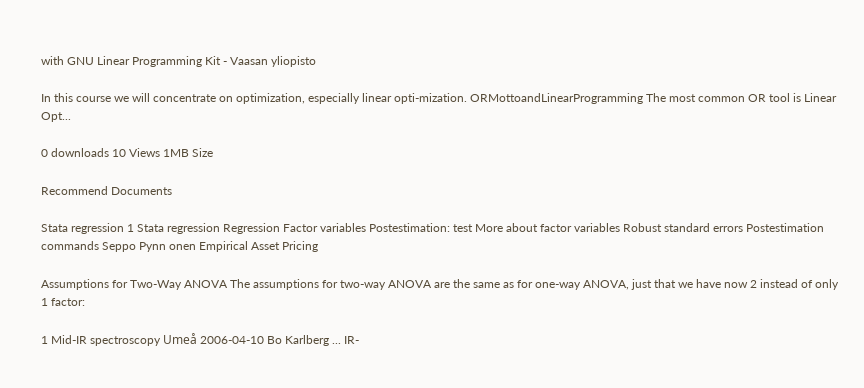with GNU Linear Programming Kit - Vaasan yliopisto

In this course we will concentrate on optimization, especially linear opti-mization. ORMottoandLinearProgramming The most common OR tool is Linear Opt...

0 downloads 10 Views 1MB Size

Recommend Documents

Stata regression 1 Stata regression Regression Factor variables Postestimation: test More about factor variables Robust standard errors Postestimation commands Seppo Pynn onen Empirical Asset Pricing

Assumptions for Two-Way ANOVA The assumptions for two-way ANOVA are the same as for one-way ANOVA, just that we have now 2 instead of only 1 factor:

1 Mid-IR spectroscopy Umeå 2006-04-10 Bo Karlberg ... IR-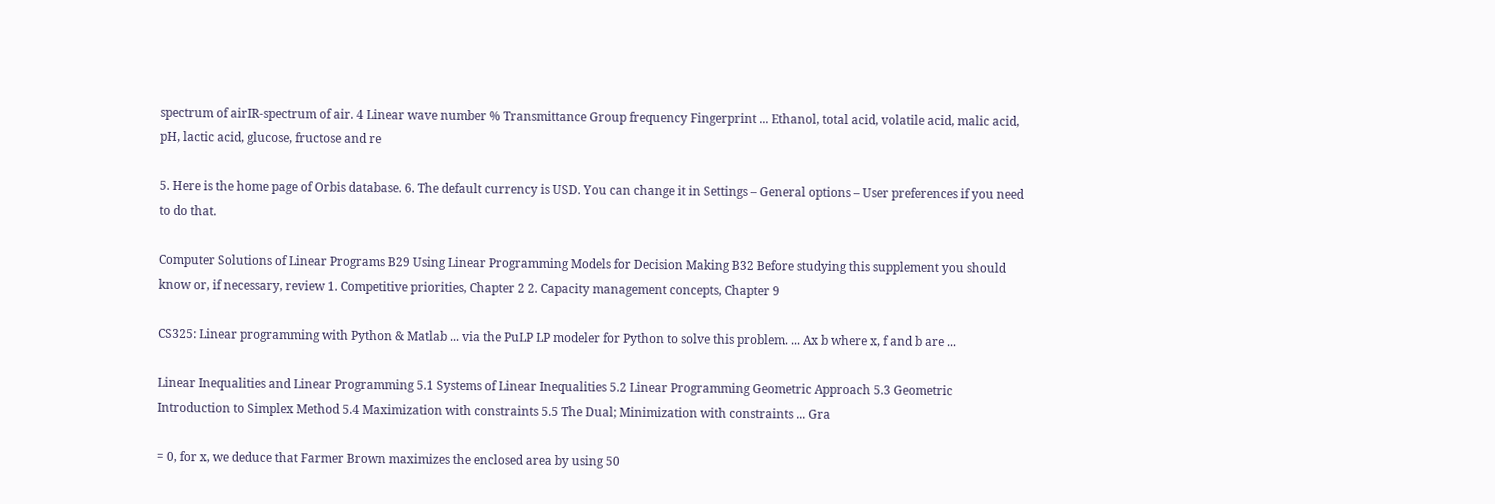spectrum of airIR-spectrum of air. 4 Linear wave number % Transmittance Group frequency Fingerprint ... Ethanol, total acid, volatile acid, malic acid, pH, lactic acid, glucose, fructose and re

5. Here is the home page of Orbis database. 6. The default currency is USD. You can change it in Settings – General options – User preferences if you need to do that.

Computer Solutions of Linear Programs B29 Using Linear Programming Models for Decision Making B32 Before studying this supplement you should know or, if necessary, review 1. Competitive priorities, Chapter 2 2. Capacity management concepts, Chapter 9

CS325: Linear programming with Python & Matlab ... via the PuLP LP modeler for Python to solve this problem. ... Ax b where x, f and b are ...

Linear Inequalities and Linear Programming 5.1 Systems of Linear Inequalities 5.2 Linear Programming Geometric Approach 5.3 Geometric Introduction to Simplex Method 5.4 Maximization with constraints 5.5 The Dual; Minimization with constraints ... Gra

= 0, for x, we deduce that Farmer Brown maximizes the enclosed area by using 50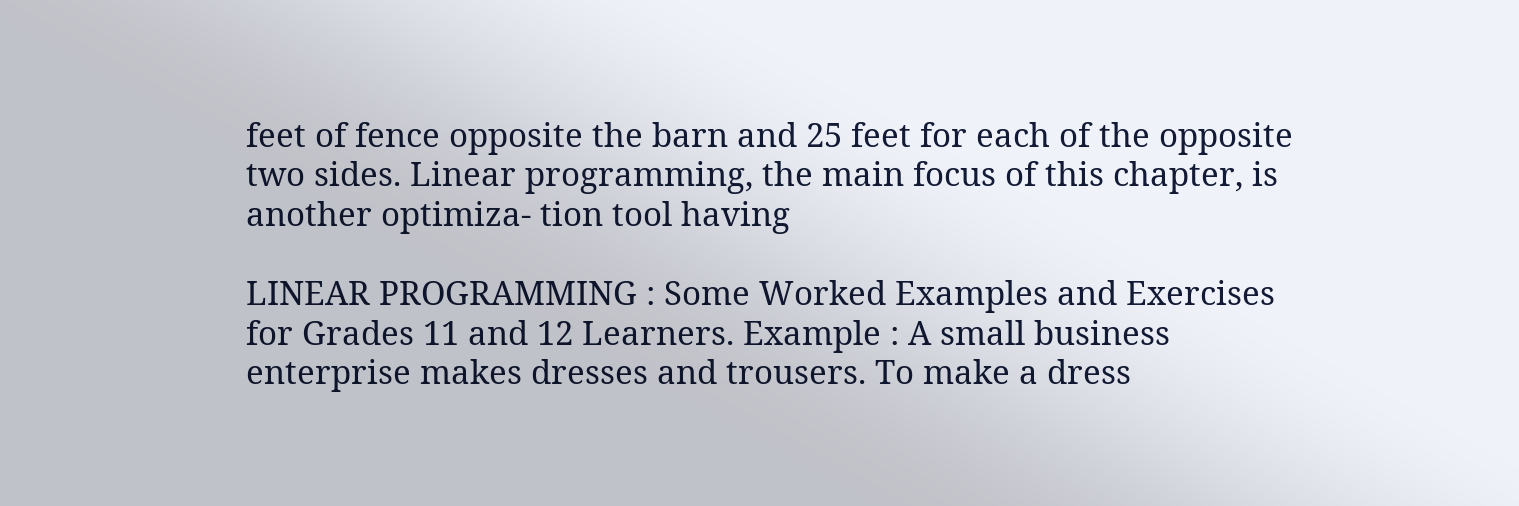feet of fence opposite the barn and 25 feet for each of the opposite two sides. Linear programming, the main focus of this chapter, is another optimiza- tion tool having

LINEAR PROGRAMMING : Some Worked Examples and Exercises for Grades 11 and 12 Learners. Example : A small business enterprise makes dresses and trousers. To make a dress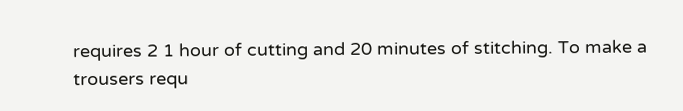requires 2 1 hour of cutting and 20 minutes of stitching. To make a trousers requ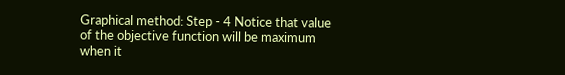Graphical method: Step - 4 Notice that value of the objective function will be maximum when it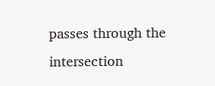passes through the intersection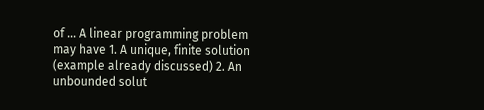of ... A linear programming problem may have 1. A unique, finite solution (example already discussed) 2. An unbounded solut